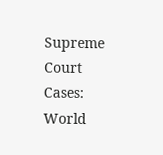Supreme Court Cases: World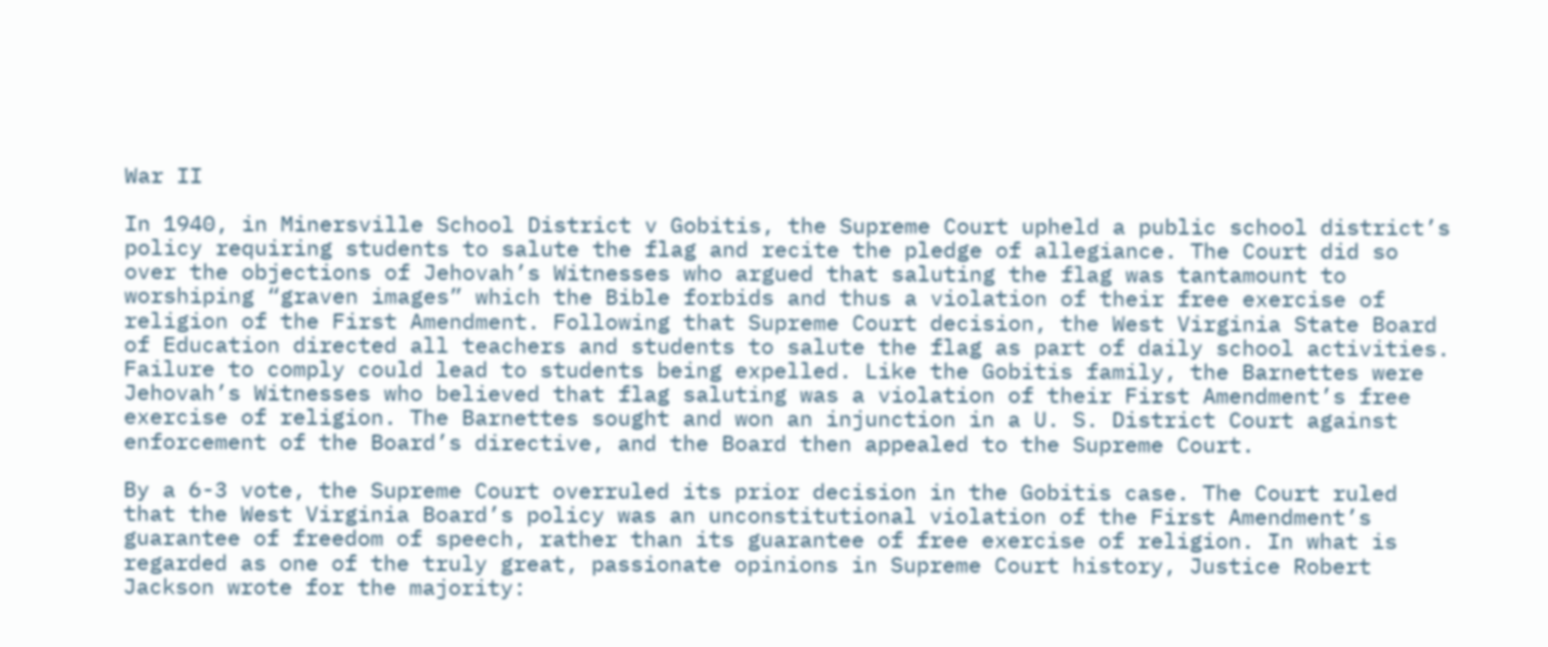War II

In 1940, in Minersville School District v Gobitis, the Supreme Court upheld a public school district’s policy requiring students to salute the flag and recite the pledge of allegiance. The Court did so over the objections of Jehovah’s Witnesses who argued that saluting the flag was tantamount to worshiping “graven images” which the Bible forbids and thus a violation of their free exercise of religion of the First Amendment. Following that Supreme Court decision, the West Virginia State Board of Education directed all teachers and students to salute the flag as part of daily school activities. Failure to comply could lead to students being expelled. Like the Gobitis family, the Barnettes were Jehovah’s Witnesses who believed that flag saluting was a violation of their First Amendment’s free exercise of religion. The Barnettes sought and won an injunction in a U. S. District Court against enforcement of the Board’s directive, and the Board then appealed to the Supreme Court.

By a 6-3 vote, the Supreme Court overruled its prior decision in the Gobitis case. The Court ruled that the West Virginia Board’s policy was an unconstitutional violation of the First Amendment’s guarantee of freedom of speech, rather than its guarantee of free exercise of religion. In what is regarded as one of the truly great, passionate opinions in Supreme Court history, Justice Robert Jackson wrote for the majority: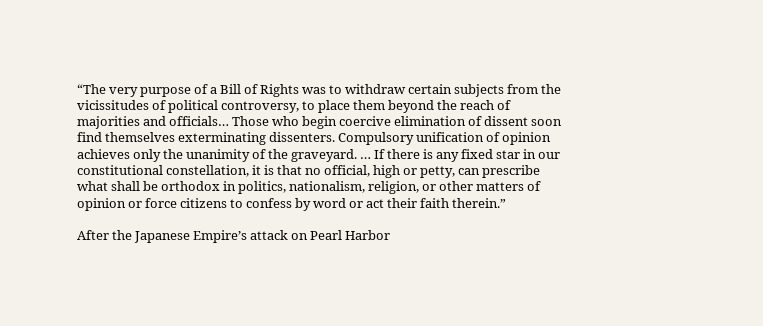“The very purpose of a Bill of Rights was to withdraw certain subjects from the vicissitudes of political controversy, to place them beyond the reach of majorities and officials… Those who begin coercive elimination of dissent soon find themselves exterminating dissenters. Compulsory unification of opinion achieves only the unanimity of the graveyard. … If there is any fixed star in our constitutional constellation, it is that no official, high or petty, can prescribe what shall be orthodox in politics, nationalism, religion, or other matters of opinion or force citizens to confess by word or act their faith therein.”

After the Japanese Empire’s attack on Pearl Harbor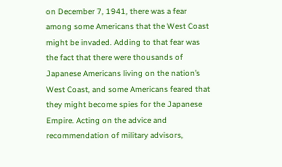on December 7, 1941, there was a fear among some Americans that the West Coast might be invaded. Adding to that fear was the fact that there were thousands of Japanese Americans living on the nation’s West Coast, and some Americans feared that they might become spies for the Japanese Empire. Acting on the advice and recommendation of military advisors,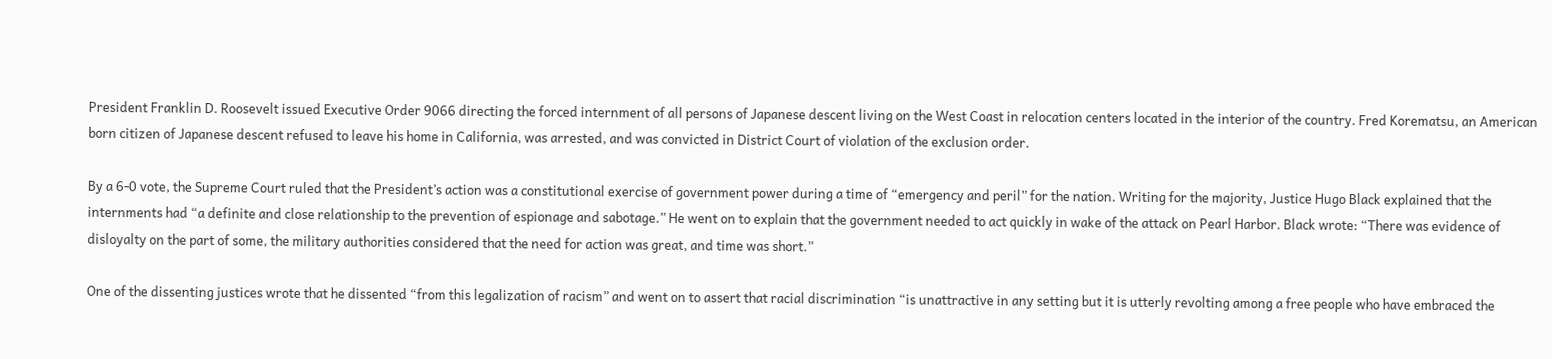President Franklin D. Roosevelt issued Executive Order 9066 directing the forced internment of all persons of Japanese descent living on the West Coast in relocation centers located in the interior of the country. Fred Korematsu, an American born citizen of Japanese descent refused to leave his home in California, was arrested, and was convicted in District Court of violation of the exclusion order.

By a 6-0 vote, the Supreme Court ruled that the President’s action was a constitutional exercise of government power during a time of “emergency and peril” for the nation. Writing for the majority, Justice Hugo Black explained that the internments had “a definite and close relationship to the prevention of espionage and sabotage.” He went on to explain that the government needed to act quickly in wake of the attack on Pearl Harbor. Black wrote: “There was evidence of disloyalty on the part of some, the military authorities considered that the need for action was great, and time was short.”

One of the dissenting justices wrote that he dissented “from this legalization of racism” and went on to assert that racial discrimination “is unattractive in any setting but it is utterly revolting among a free people who have embraced the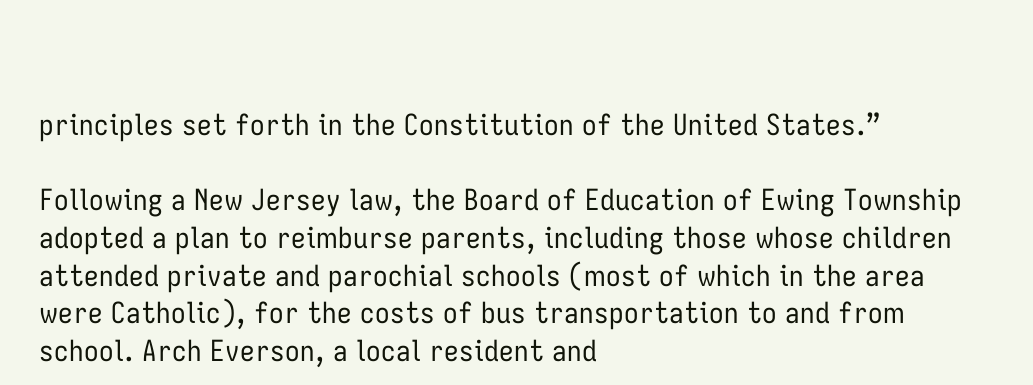principles set forth in the Constitution of the United States.”

Following a New Jersey law, the Board of Education of Ewing Township adopted a plan to reimburse parents, including those whose children attended private and parochial schools (most of which in the area were Catholic), for the costs of bus transportation to and from school. Arch Everson, a local resident and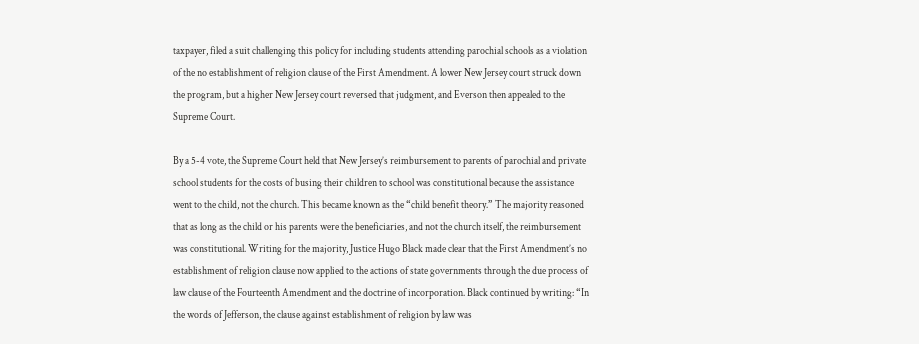taxpayer, filed a suit challenging this policy for including students attending parochial schools as a violation of the no establishment of religion clause of the First Amendment. A lower New Jersey court struck down the program, but a higher New Jersey court reversed that judgment, and Everson then appealed to the Supreme Court.

By a 5-4 vote, the Supreme Court held that New Jersey’s reimbursement to parents of parochial and private school students for the costs of busing their children to school was constitutional because the assistance went to the child, not the church. This became known as the “child benefit theory.” The majority reasoned that as long as the child or his parents were the beneficiaries, and not the church itself, the reimbursement was constitutional. Writing for the majority, Justice Hugo Black made clear that the First Amendment’s no establishment of religion clause now applied to the actions of state governments through the due process of law clause of the Fourteenth Amendment and the doctrine of incorporation. Black continued by writing: “In the words of Jefferson, the clause against establishment of religion by law was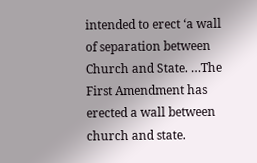intended to erect ‘a wall of separation between Church and State. …The First Amendment has erected a wall between church and state.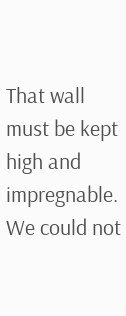That wall must be kept high and impregnable. We could not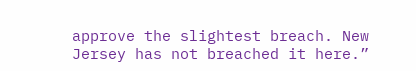approve the slightest breach. New Jersey has not breached it here.”